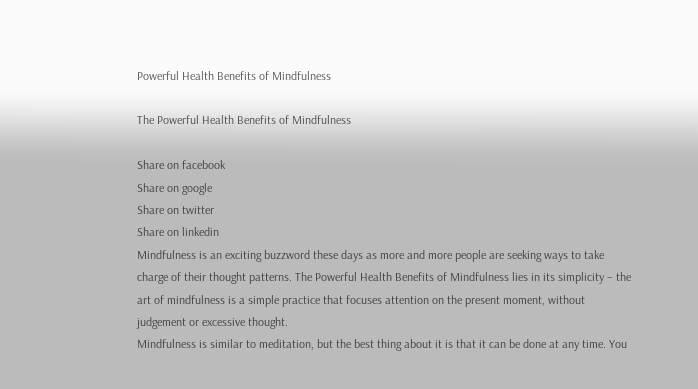Powerful Health Benefits of Mindfulness

The Powerful Health Benefits of Mindfulness

Share on facebook
Share on google
Share on twitter
Share on linkedin
Mindfulness is an exciting buzzword these days as more and more people are seeking ways to take charge of their thought patterns. The Powerful Health Benefits of Mindfulness lies in its simplicity – the art of mindfulness is a simple practice that focuses attention on the present moment, without judgement or excessive thought.
Mindfulness is similar to meditation, but the best thing about it is that it can be done at any time. You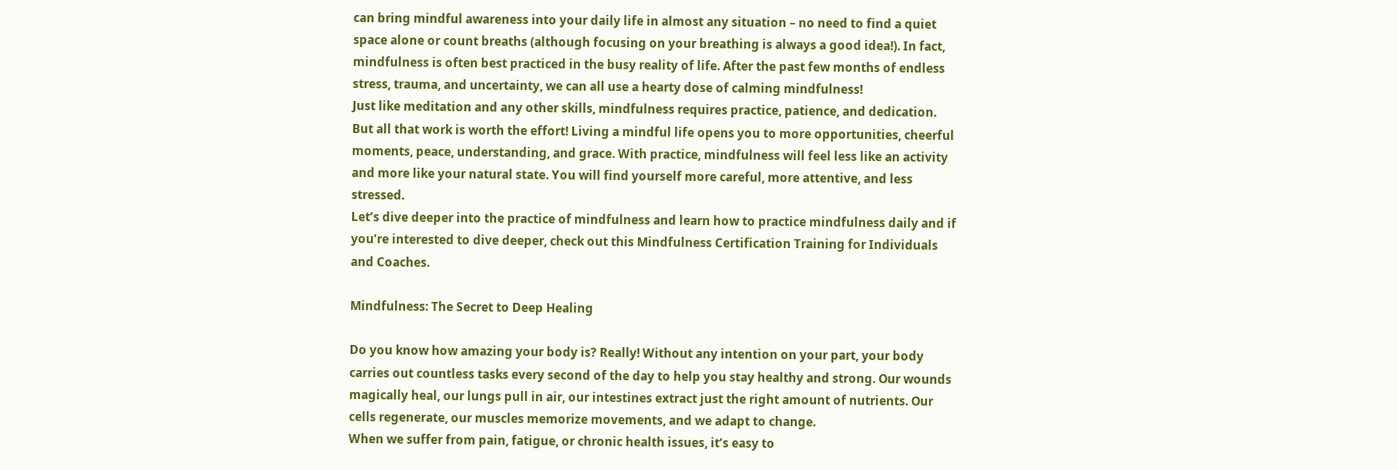can bring mindful awareness into your daily life in almost any situation – no need to find a quiet space alone or count breaths (although focusing on your breathing is always a good idea!). In fact, mindfulness is often best practiced in the busy reality of life. After the past few months of endless stress, trauma, and uncertainty, we can all use a hearty dose of calming mindfulness!
Just like meditation and any other skills, mindfulness requires practice, patience, and dedication. But all that work is worth the effort! Living a mindful life opens you to more opportunities, cheerful moments, peace, understanding, and grace. With practice, mindfulness will feel less like an activity and more like your natural state. You will find yourself more careful, more attentive, and less stressed.
Let’s dive deeper into the practice of mindfulness and learn how to practice mindfulness daily and if you’re interested to dive deeper, check out this Mindfulness Certification Training for Individuals and Coaches.

Mindfulness: The Secret to Deep Healing

Do you know how amazing your body is? Really! Without any intention on your part, your body carries out countless tasks every second of the day to help you stay healthy and strong. Our wounds magically heal, our lungs pull in air, our intestines extract just the right amount of nutrients. Our cells regenerate, our muscles memorize movements, and we adapt to change.
When we suffer from pain, fatigue, or chronic health issues, it’s easy to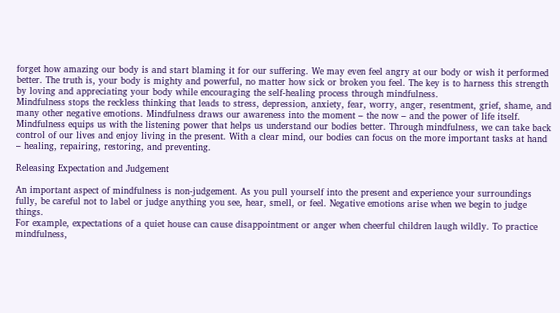forget how amazing our body is and start blaming it for our suffering. We may even feel angry at our body or wish it performed better. The truth is, your body is mighty and powerful, no matter how sick or broken you feel. The key is to harness this strength by loving and appreciating your body while encouraging the self-healing process through mindfulness.
Mindfulness stops the reckless thinking that leads to stress, depression, anxiety, fear, worry, anger, resentment, grief, shame, and many other negative emotions. Mindfulness draws our awareness into the moment – the now – and the power of life itself. Mindfulness equips us with the listening power that helps us understand our bodies better. Through mindfulness, we can take back control of our lives and enjoy living in the present. With a clear mind, our bodies can focus on the more important tasks at hand – healing, repairing, restoring, and preventing.

Releasing Expectation and Judgement

An important aspect of mindfulness is non-judgement. As you pull yourself into the present and experience your surroundings fully, be careful not to label or judge anything you see, hear, smell, or feel. Negative emotions arise when we begin to judge things.
For example, expectations of a quiet house can cause disappointment or anger when cheerful children laugh wildly. To practice mindfulness,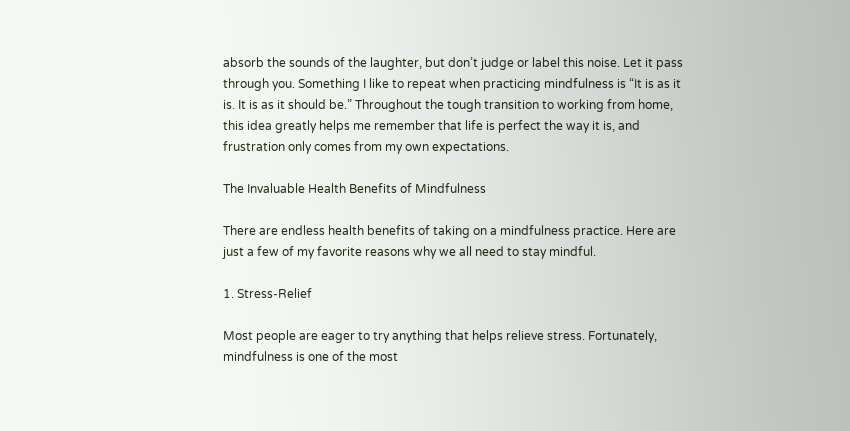absorb the sounds of the laughter, but don’t judge or label this noise. Let it pass through you. Something I like to repeat when practicing mindfulness is “It is as it is. It is as it should be.” Throughout the tough transition to working from home, this idea greatly helps me remember that life is perfect the way it is, and frustration only comes from my own expectations.

The Invaluable Health Benefits of Mindfulness

There are endless health benefits of taking on a mindfulness practice. Here are just a few of my favorite reasons why we all need to stay mindful.

1. Stress-Relief

Most people are eager to try anything that helps relieve stress. Fortunately, mindfulness is one of the most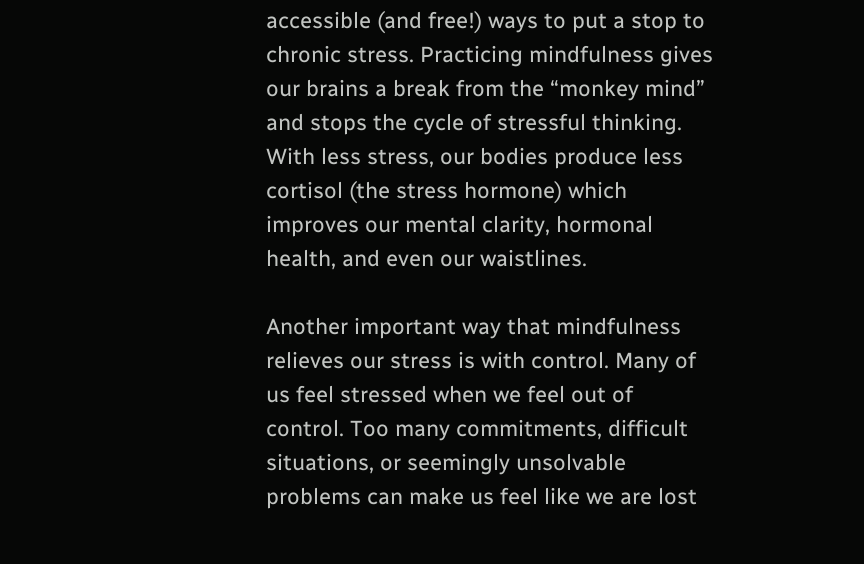accessible (and free!) ways to put a stop to chronic stress. Practicing mindfulness gives our brains a break from the “monkey mind” and stops the cycle of stressful thinking. With less stress, our bodies produce less cortisol (the stress hormone) which improves our mental clarity, hormonal health, and even our waistlines.

Another important way that mindfulness relieves our stress is with control. Many of us feel stressed when we feel out of control. Too many commitments, difficult situations, or seemingly unsolvable problems can make us feel like we are lost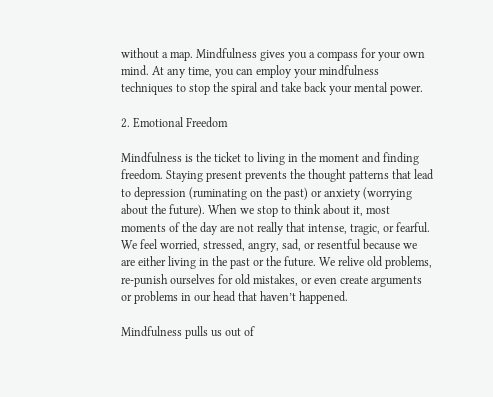without a map. Mindfulness gives you a compass for your own mind. At any time, you can employ your mindfulness techniques to stop the spiral and take back your mental power.

2. Emotional Freedom

Mindfulness is the ticket to living in the moment and finding freedom. Staying present prevents the thought patterns that lead to depression (ruminating on the past) or anxiety (worrying about the future). When we stop to think about it, most moments of the day are not really that intense, tragic, or fearful. We feel worried, stressed, angry, sad, or resentful because we are either living in the past or the future. We relive old problems, re-punish ourselves for old mistakes, or even create arguments or problems in our head that haven’t happened.

Mindfulness pulls us out of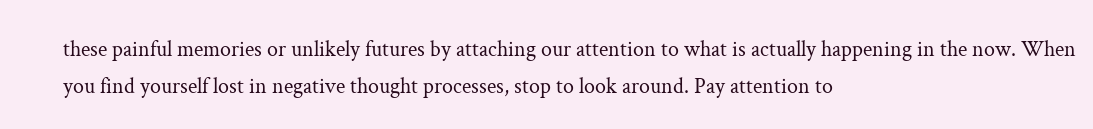these painful memories or unlikely futures by attaching our attention to what is actually happening in the now. When you find yourself lost in negative thought processes, stop to look around. Pay attention to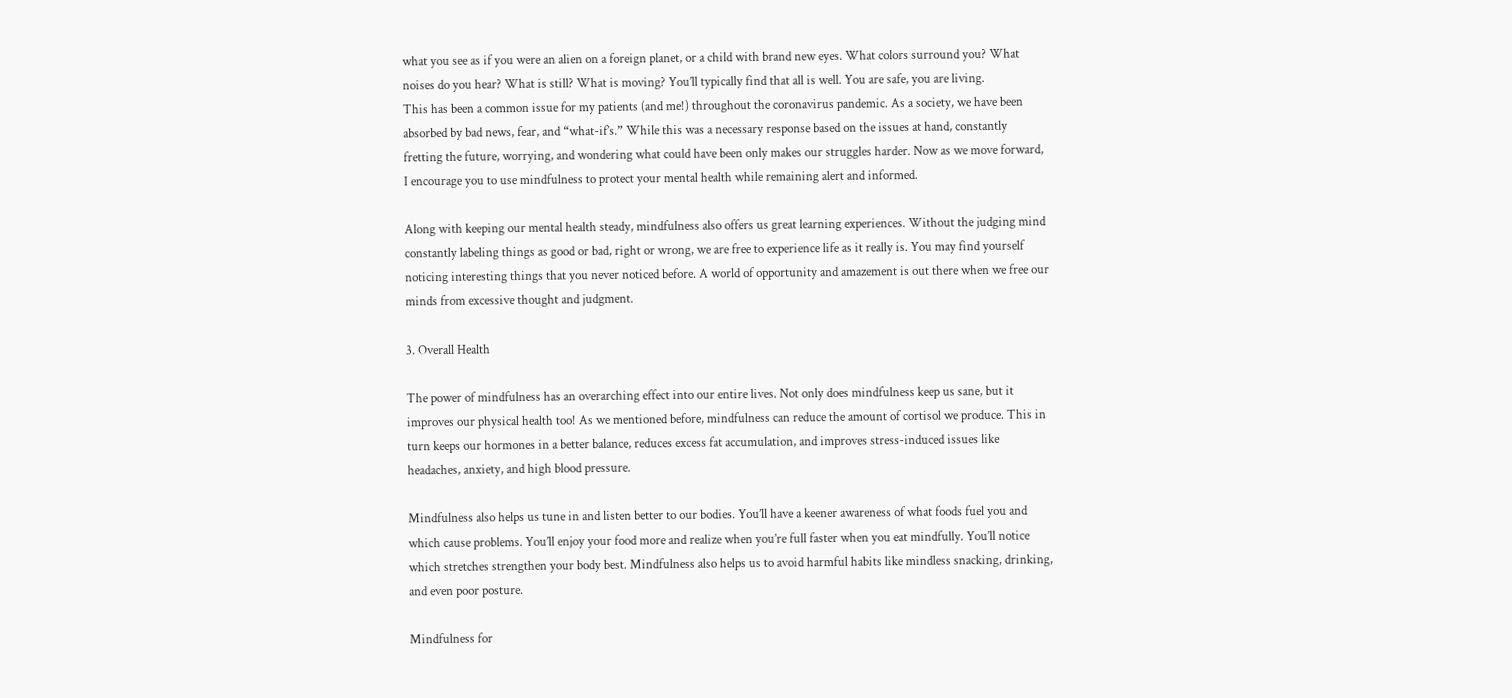what you see as if you were an alien on a foreign planet, or a child with brand new eyes. What colors surround you? What noises do you hear? What is still? What is moving? You’ll typically find that all is well. You are safe, you are living.
This has been a common issue for my patients (and me!) throughout the coronavirus pandemic. As a society, we have been absorbed by bad news, fear, and “what-if’s.” While this was a necessary response based on the issues at hand, constantly fretting the future, worrying, and wondering what could have been only makes our struggles harder. Now as we move forward, I encourage you to use mindfulness to protect your mental health while remaining alert and informed.

Along with keeping our mental health steady, mindfulness also offers us great learning experiences. Without the judging mind constantly labeling things as good or bad, right or wrong, we are free to experience life as it really is. You may find yourself noticing interesting things that you never noticed before. A world of opportunity and amazement is out there when we free our minds from excessive thought and judgment.

3. Overall Health

The power of mindfulness has an overarching effect into our entire lives. Not only does mindfulness keep us sane, but it improves our physical health too! As we mentioned before, mindfulness can reduce the amount of cortisol we produce. This in turn keeps our hormones in a better balance, reduces excess fat accumulation, and improves stress-induced issues like headaches, anxiety, and high blood pressure.

Mindfulness also helps us tune in and listen better to our bodies. You’ll have a keener awareness of what foods fuel you and which cause problems. You’ll enjoy your food more and realize when you’re full faster when you eat mindfully. You’ll notice which stretches strengthen your body best. Mindfulness also helps us to avoid harmful habits like mindless snacking, drinking, and even poor posture.

Mindfulness for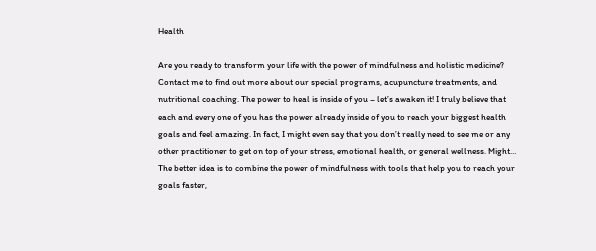Health

Are you ready to transform your life with the power of mindfulness and holistic medicine? Contact me to find out more about our special programs, acupuncture treatments, and nutritional coaching. The power to heal is inside of you – let’s awaken it! I truly believe that each and every one of you has the power already inside of you to reach your biggest health goals and feel amazing. In fact, I might even say that you don’t really need to see me or any other practitioner to get on top of your stress, emotional health, or general wellness. Might…
The better idea is to combine the power of mindfulness with tools that help you to reach your goals faster,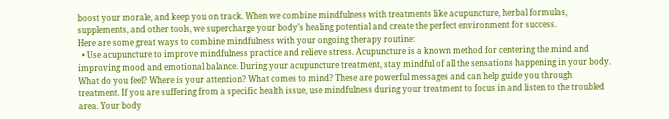boost your morale, and keep you on track. When we combine mindfulness with treatments like acupuncture, herbal formulas, supplements, and other tools, we supercharge your body’s healing potential and create the perfect environment for success.
Here are some great ways to combine mindfulness with your ongoing therapy routine:
  • Use acupuncture to improve mindfulness practice and relieve stress. Acupuncture is a known method for centering the mind and improving mood and emotional balance. During your acupuncture treatment, stay mindful of all the sensations happening in your body. What do you feel? Where is your attention? What comes to mind? These are powerful messages and can help guide you through treatment. If you are suffering from a specific health issue, use mindfulness during your treatment to focus in and listen to the troubled area. Your body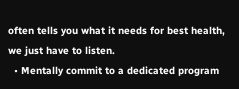often tells you what it needs for best health, we just have to listen.
  • Mentally commit to a dedicated program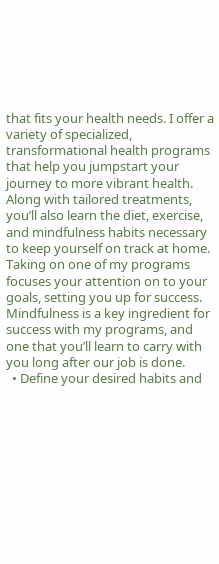that fits your health needs. I offer a variety of specialized, transformational health programs that help you jumpstart your journey to more vibrant health. Along with tailored treatments, you’ll also learn the diet, exercise, and mindfulness habits necessary to keep yourself on track at home. Taking on one of my programs focuses your attention on to your goals, setting you up for success. Mindfulness is a key ingredient for success with my programs, and one that you’ll learn to carry with you long after our job is done.
  • Define your desired habits and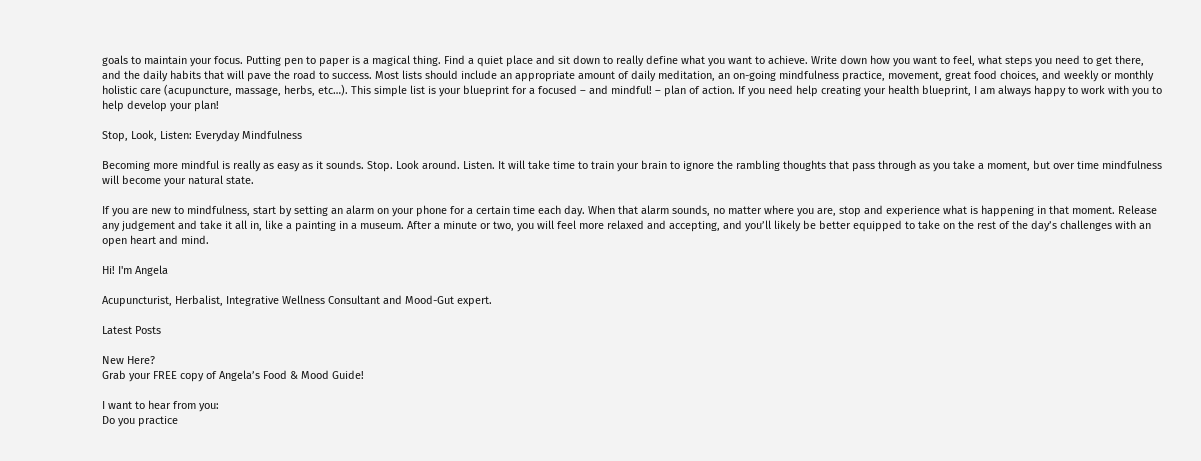goals to maintain your focus. Putting pen to paper is a magical thing. Find a quiet place and sit down to really define what you want to achieve. Write down how you want to feel, what steps you need to get there, and the daily habits that will pave the road to success. Most lists should include an appropriate amount of daily meditation, an on-going mindfulness practice, movement, great food choices, and weekly or monthly holistic care (acupuncture, massage, herbs, etc…). This simple list is your blueprint for a focused – and mindful! – plan of action. If you need help creating your health blueprint, I am always happy to work with you to help develop your plan!

Stop, Look, Listen: Everyday Mindfulness

Becoming more mindful is really as easy as it sounds. Stop. Look around. Listen. It will take time to train your brain to ignore the rambling thoughts that pass through as you take a moment, but over time mindfulness will become your natural state.

If you are new to mindfulness, start by setting an alarm on your phone for a certain time each day. When that alarm sounds, no matter where you are, stop and experience what is happening in that moment. Release any judgement and take it all in, like a painting in a museum. After a minute or two, you will feel more relaxed and accepting, and you’ll likely be better equipped to take on the rest of the day’s challenges with an open heart and mind.

Hi! I'm Angela

Acupuncturist, Herbalist, Integrative Wellness Consultant and Mood-Gut expert.

Latest Posts

New Here?
Grab your FREE copy of Angela’s Food & Mood Guide!

I want to hear from you:
Do you practice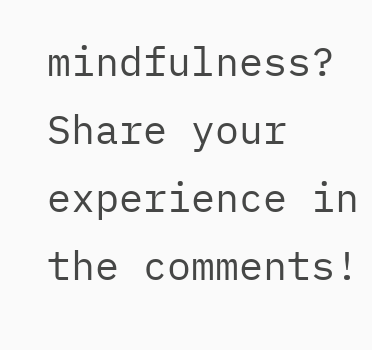mindfulness? Share your experience in the comments!